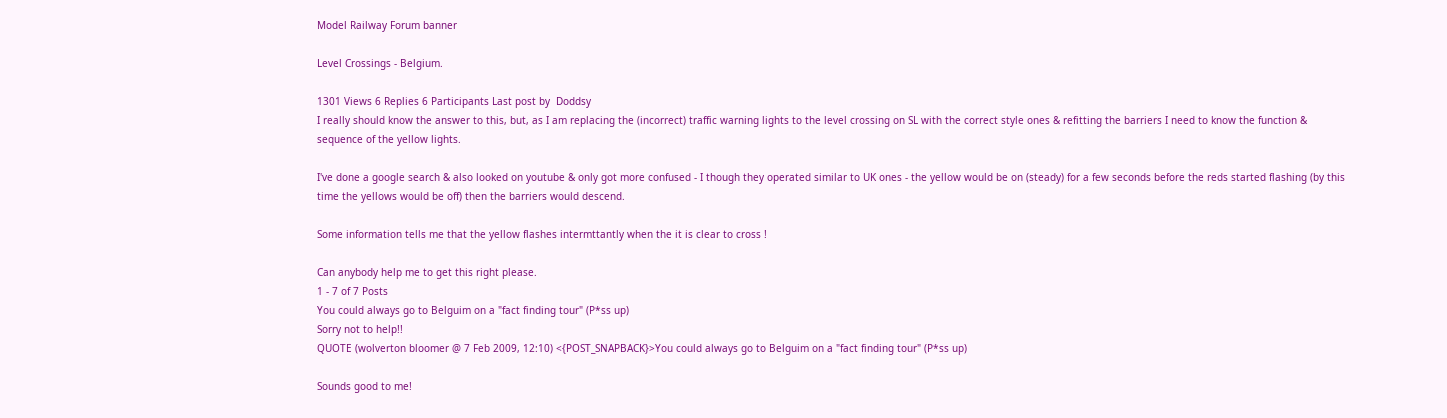Model Railway Forum banner

Level Crossings - Belgium.

1301 Views 6 Replies 6 Participants Last post by  Doddsy
I really should know the answer to this, but, as I am replacing the (incorrect) traffic warning lights to the level crossing on SL with the correct style ones & refitting the barriers I need to know the function & sequence of the yellow lights.

I've done a google search & also looked on youtube & only got more confused - I though they operated similar to UK ones - the yellow would be on (steady) for a few seconds before the reds started flashing (by this time the yellows would be off) then the barriers would descend.

Some information tells me that the yellow flashes intermttantly when the it is clear to cross !

Can anybody help me to get this right please.
1 - 7 of 7 Posts
You could always go to Belguim on a "fact finding tour" (P*ss up)
Sorry not to help!!
QUOTE (wolverton bloomer @ 7 Feb 2009, 12:10) <{POST_SNAPBACK}>You could always go to Belguim on a "fact finding tour" (P*ss up)

Sounds good to me!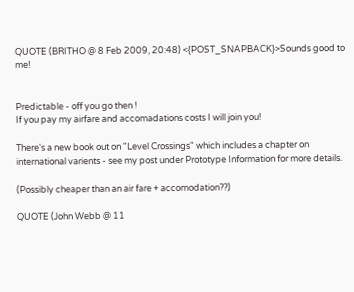QUOTE (BRITHO @ 8 Feb 2009, 20:48) <{POST_SNAPBACK}>Sounds good to me!


Predictable - off you go then !
If you pay my airfare and accomadations costs I will join you!

There's a new book out on "Level Crossings" which includes a chapter on international varients - see my post under Prototype Information for more details.

(Possibly cheaper than an air fare + accomodation??)

QUOTE (John Webb @ 11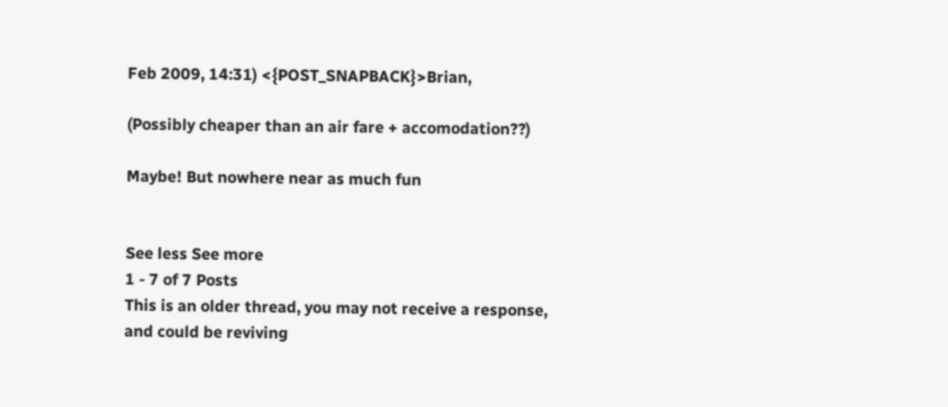Feb 2009, 14:31) <{POST_SNAPBACK}>Brian,

(Possibly cheaper than an air fare + accomodation??)

Maybe! But nowhere near as much fun


See less See more
1 - 7 of 7 Posts
This is an older thread, you may not receive a response, and could be reviving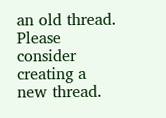an old thread. Please consider creating a new thread.